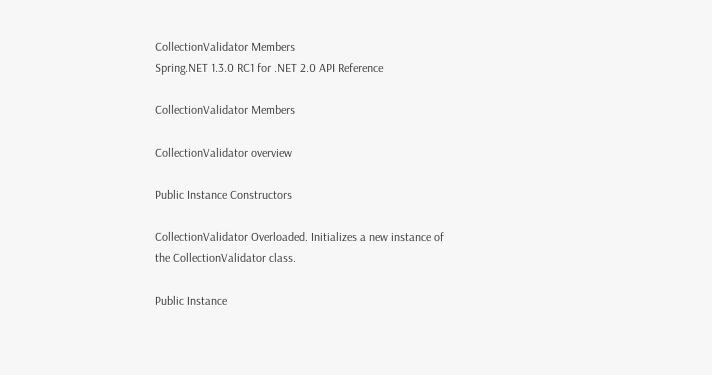CollectionValidator Members
Spring.NET 1.3.0 RC1 for .NET 2.0 API Reference

CollectionValidator Members

CollectionValidator overview

Public Instance Constructors

CollectionValidator Overloaded. Initializes a new instance of the CollectionValidator class.

Public Instance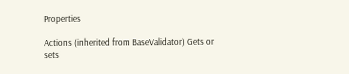Properties

Actions (inherited from BaseValidator) Gets or sets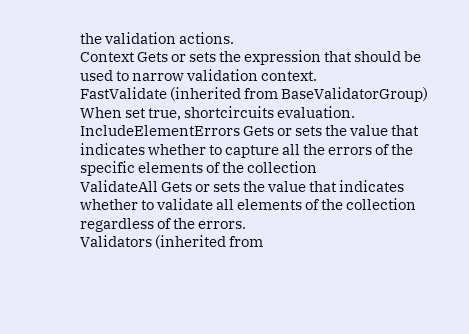the validation actions.
Context Gets or sets the expression that should be used to narrow validation context.
FastValidate (inherited from BaseValidatorGroup) When set true, shortcircuits evaluation.
IncludeElementErrors Gets or sets the value that indicates whether to capture all the errors of the specific elements of the collection
ValidateAll Gets or sets the value that indicates whether to validate all elements of the collection regardless of the errors.
Validators (inherited from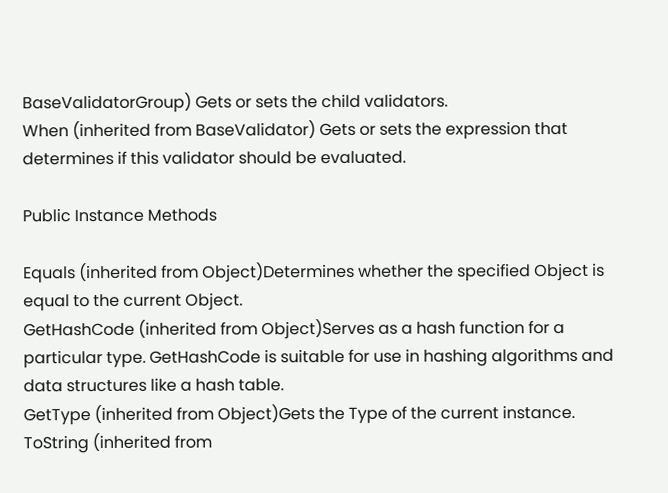BaseValidatorGroup) Gets or sets the child validators.
When (inherited from BaseValidator) Gets or sets the expression that determines if this validator should be evaluated.

Public Instance Methods

Equals (inherited from Object)Determines whether the specified Object is equal to the current Object.
GetHashCode (inherited from Object)Serves as a hash function for a particular type. GetHashCode is suitable for use in hashing algorithms and data structures like a hash table.
GetType (inherited from Object)Gets the Type of the current instance.
ToString (inherited from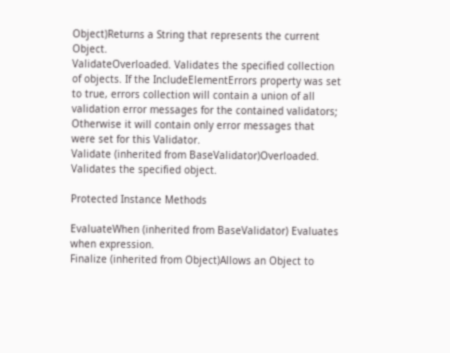Object)Returns a String that represents the current Object.
ValidateOverloaded. Validates the specified collection of objects. If the IncludeElementErrors property was set to true, errors collection will contain a union of all validation error messages for the contained validators; Otherwise it will contain only error messages that were set for this Validator.
Validate (inherited from BaseValidator)Overloaded. Validates the specified object.

Protected Instance Methods

EvaluateWhen (inherited from BaseValidator) Evaluates when expression.
Finalize (inherited from Object)Allows an Object to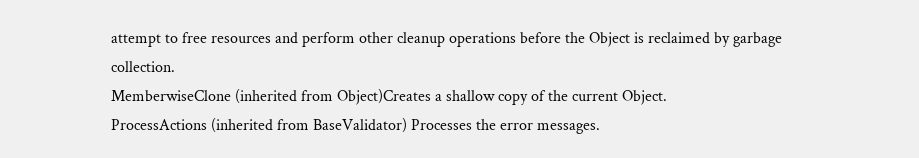attempt to free resources and perform other cleanup operations before the Object is reclaimed by garbage collection.
MemberwiseClone (inherited from Object)Creates a shallow copy of the current Object.
ProcessActions (inherited from BaseValidator) Processes the error messages.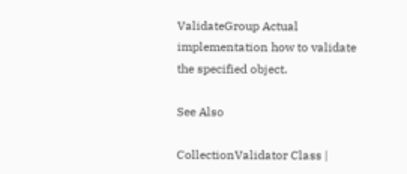ValidateGroup Actual implementation how to validate the specified object.

See Also

CollectionValidator Class |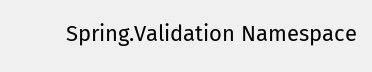Spring.Validation Namespace